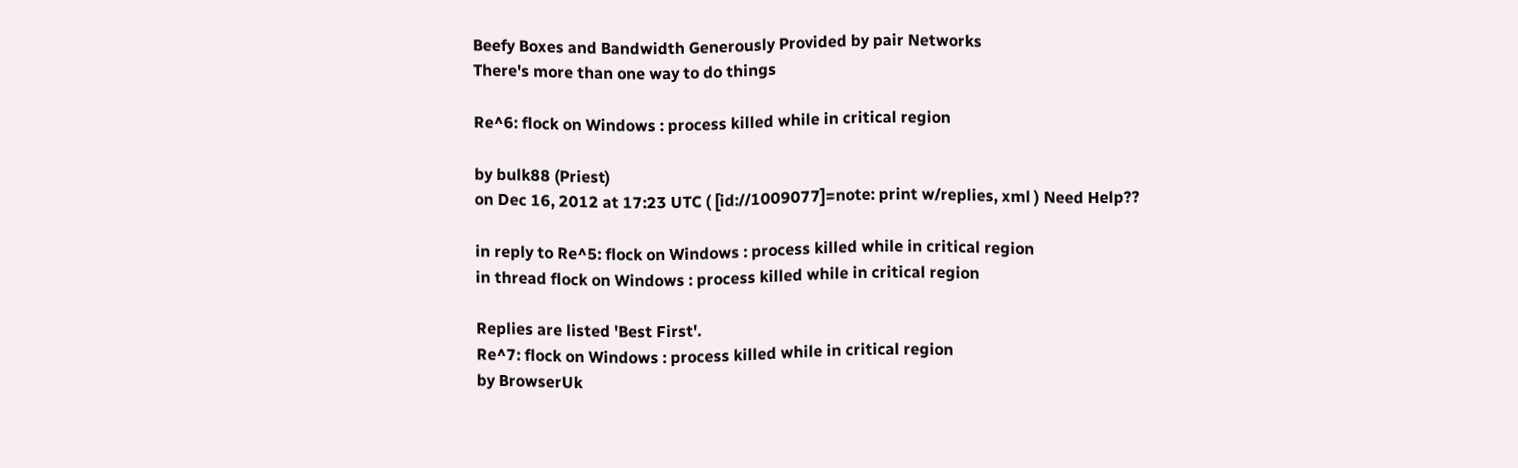Beefy Boxes and Bandwidth Generously Provided by pair Networks
There's more than one way to do things

Re^6: flock on Windows : process killed while in critical region

by bulk88 (Priest)
on Dec 16, 2012 at 17:23 UTC ( [id://1009077]=note: print w/replies, xml ) Need Help??

in reply to Re^5: flock on Windows : process killed while in critical region
in thread flock on Windows : process killed while in critical region

Replies are listed 'Best First'.
Re^7: flock on Windows : process killed while in critical region
by BrowserUk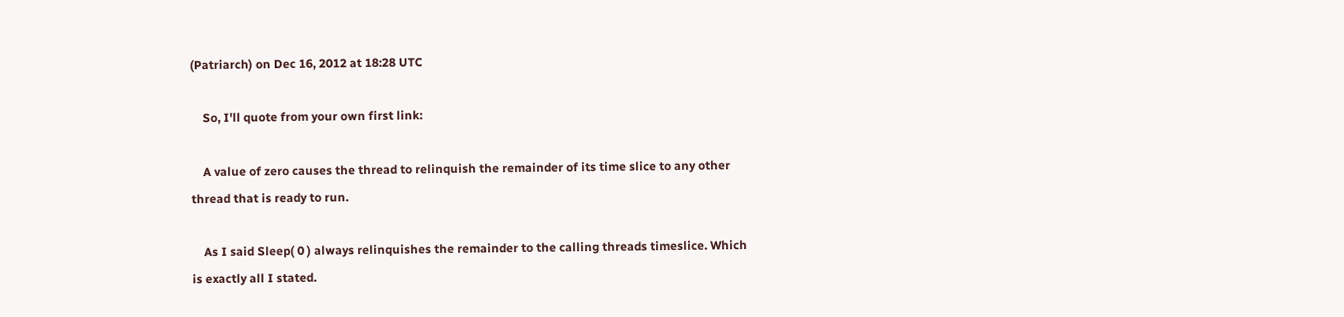(Patriarch) on Dec 16, 2012 at 18:28 UTC

    So, I'll quote from your own first link:

    A value of zero causes the thread to relinquish the remainder of its time slice to any other thread that is ready to run.

    As I said Sleep( 0 ) always relinquishes the remainder to the calling threads timeslice. Which is exactly all I stated.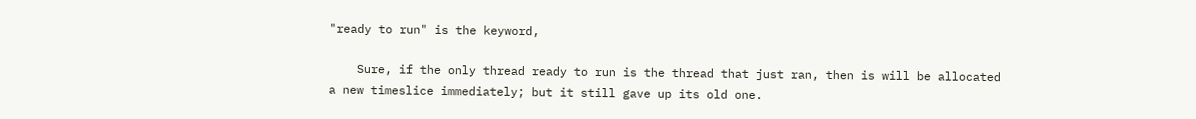"ready to run" is the keyword,

    Sure, if the only thread ready to run is the thread that just ran, then is will be allocated a new timeslice immediately; but it still gave up its old one.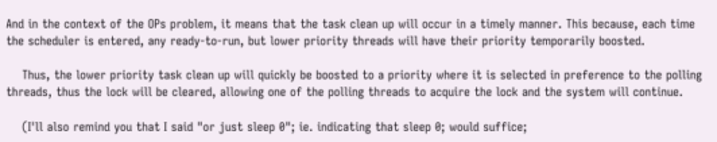And in the context of the OPs problem, it means that the task clean up will occur in a timely manner. This because, each time the scheduler is entered, any ready-to-run, but lower priority threads will have their priority temporarily boosted.

    Thus, the lower priority task clean up will quickly be boosted to a priority where it is selected in preference to the polling threads, thus the lock will be cleared, allowing one of the polling threads to acquire the lock and the system will continue.

    (I'll also remind you that I said "or just sleep 0"; ie. indicating that sleep 0; would suffice;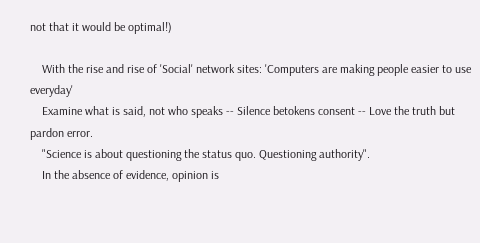not that it would be optimal!)

    With the rise and rise of 'Social' network sites: 'Computers are making people easier to use everyday'
    Examine what is said, not who speaks -- Silence betokens consent -- Love the truth but pardon error.
    "Science is about questioning the status quo. Questioning authority".
    In the absence of evidence, opinion is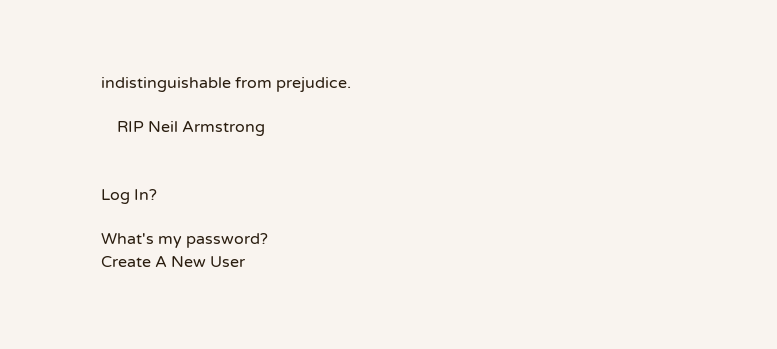indistinguishable from prejudice.

    RIP Neil Armstrong


Log In?

What's my password?
Create A New User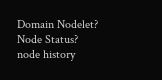Domain Nodelet?
Node Status?
node history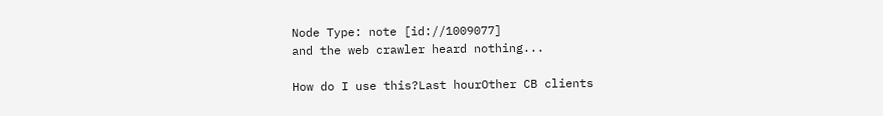Node Type: note [id://1009077]
and the web crawler heard nothing...

How do I use this?Last hourOther CB clients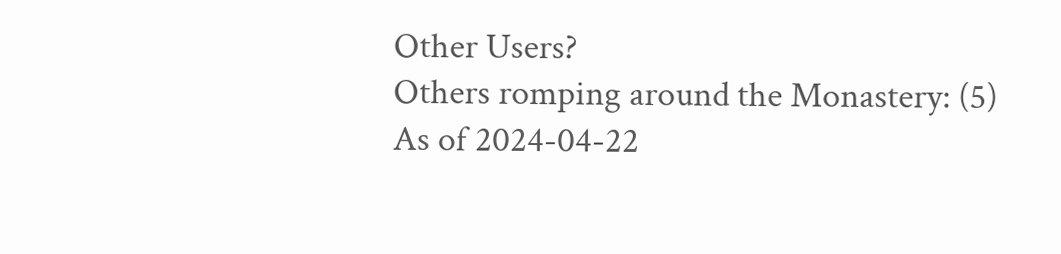Other Users?
Others romping around the Monastery: (5)
As of 2024-04-22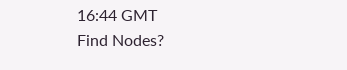16:44 GMT
Find Nodes?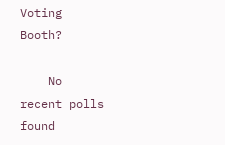Voting Booth?

    No recent polls found